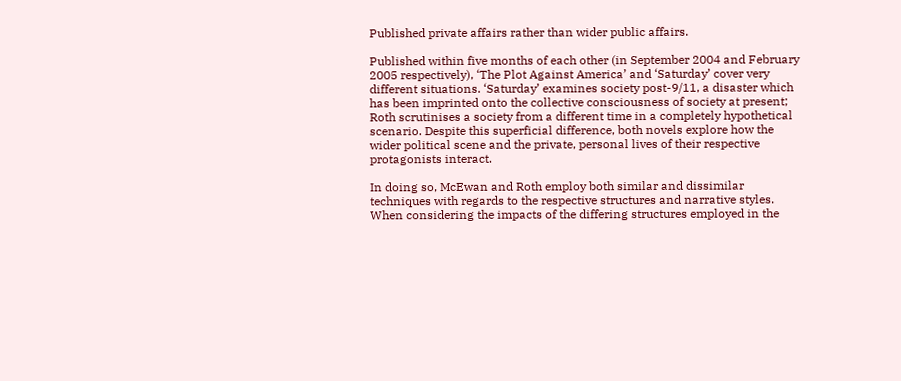Published private affairs rather than wider public affairs.

Published within five months of each other (in September 2004 and February 2005 respectively), ‘The Plot Against America’ and ‘Saturday’ cover very different situations. ‘Saturday’ examines society post-9/11, a disaster which has been imprinted onto the collective consciousness of society at present; Roth scrutinises a society from a different time in a completely hypothetical scenario. Despite this superficial difference, both novels explore how the wider political scene and the private, personal lives of their respective protagonists interact.

In doing so, McEwan and Roth employ both similar and dissimilar techniques with regards to the respective structures and narrative styles. When considering the impacts of the differing structures employed in the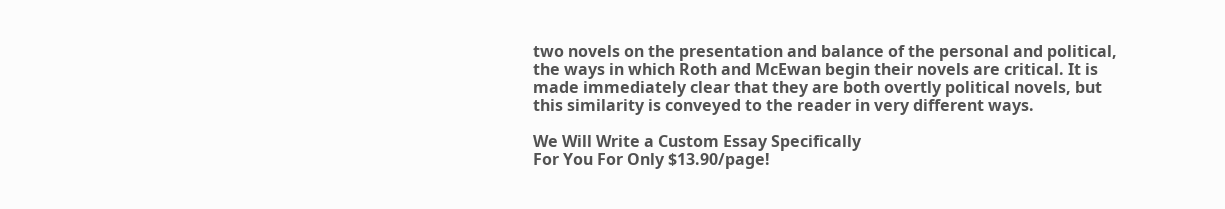two novels on the presentation and balance of the personal and political, the ways in which Roth and McEwan begin their novels are critical. It is made immediately clear that they are both overtly political novels, but this similarity is conveyed to the reader in very different ways.

We Will Write a Custom Essay Specifically
For You For Only $13.90/page!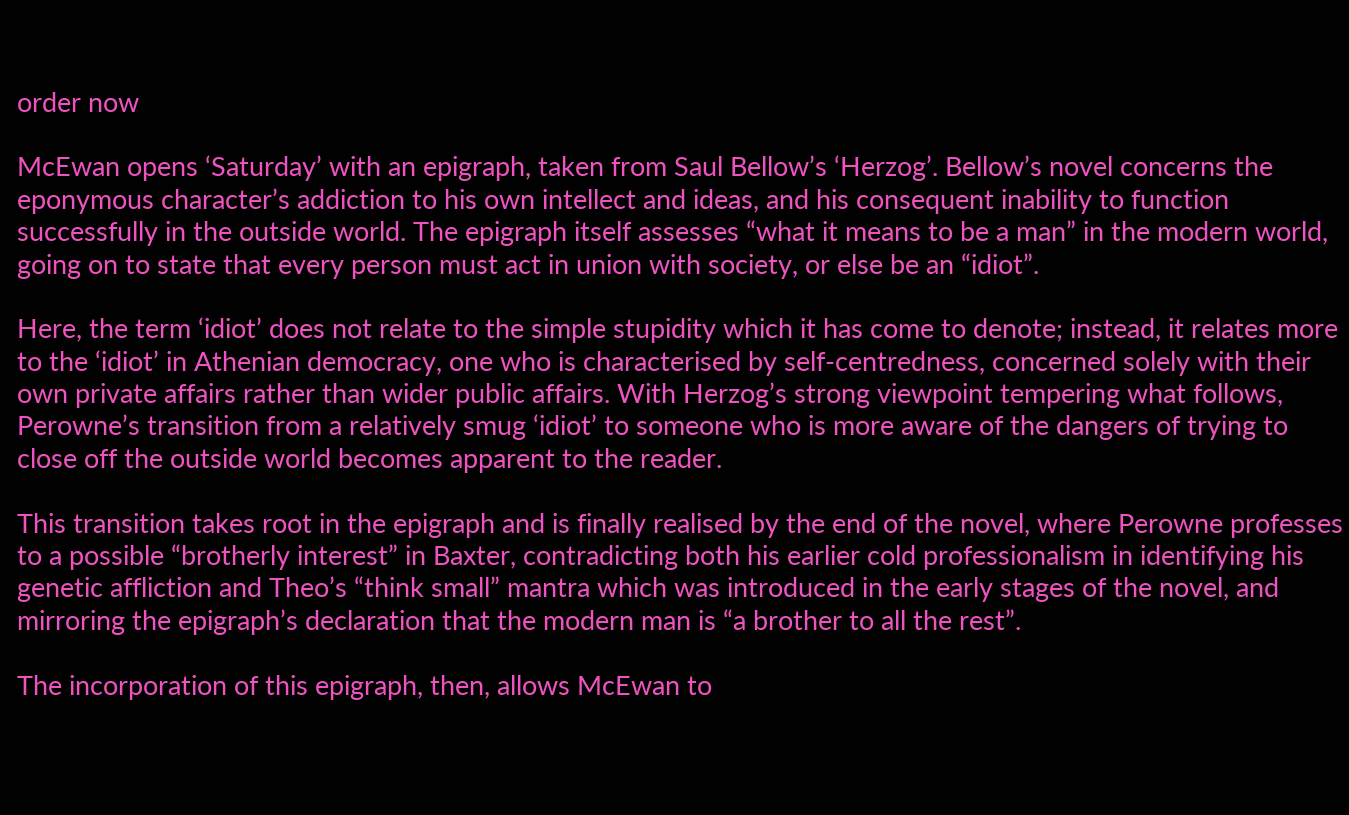order now

McEwan opens ‘Saturday’ with an epigraph, taken from Saul Bellow’s ‘Herzog’. Bellow’s novel concerns the eponymous character’s addiction to his own intellect and ideas, and his consequent inability to function successfully in the outside world. The epigraph itself assesses “what it means to be a man” in the modern world, going on to state that every person must act in union with society, or else be an “idiot”.

Here, the term ‘idiot’ does not relate to the simple stupidity which it has come to denote; instead, it relates more to the ‘idiot’ in Athenian democracy, one who is characterised by self-centredness, concerned solely with their own private affairs rather than wider public affairs. With Herzog’s strong viewpoint tempering what follows, Perowne’s transition from a relatively smug ‘idiot’ to someone who is more aware of the dangers of trying to close off the outside world becomes apparent to the reader.

This transition takes root in the epigraph and is finally realised by the end of the novel, where Perowne professes to a possible “brotherly interest” in Baxter, contradicting both his earlier cold professionalism in identifying his genetic affliction and Theo’s “think small” mantra which was introduced in the early stages of the novel, and mirroring the epigraph’s declaration that the modern man is “a brother to all the rest”.

The incorporation of this epigraph, then, allows McEwan to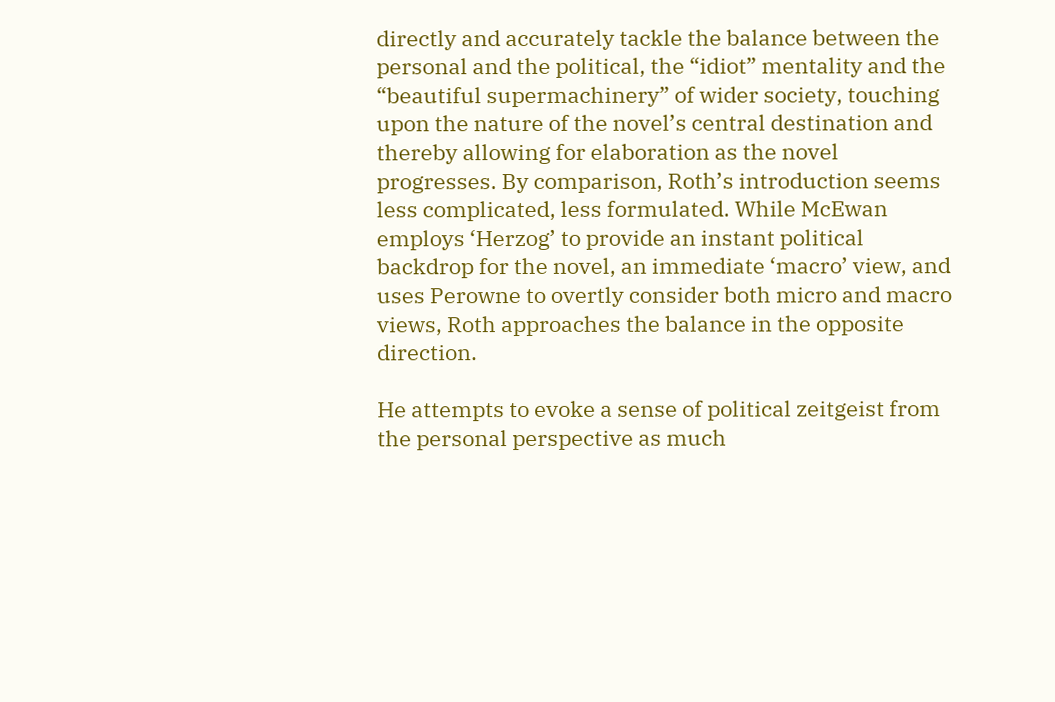directly and accurately tackle the balance between the personal and the political, the “idiot” mentality and the “beautiful supermachinery” of wider society, touching upon the nature of the novel’s central destination and thereby allowing for elaboration as the novel progresses. By comparison, Roth’s introduction seems less complicated, less formulated. While McEwan employs ‘Herzog’ to provide an instant political backdrop for the novel, an immediate ‘macro’ view, and uses Perowne to overtly consider both micro and macro views, Roth approaches the balance in the opposite direction.

He attempts to evoke a sense of political zeitgeist from the personal perspective as much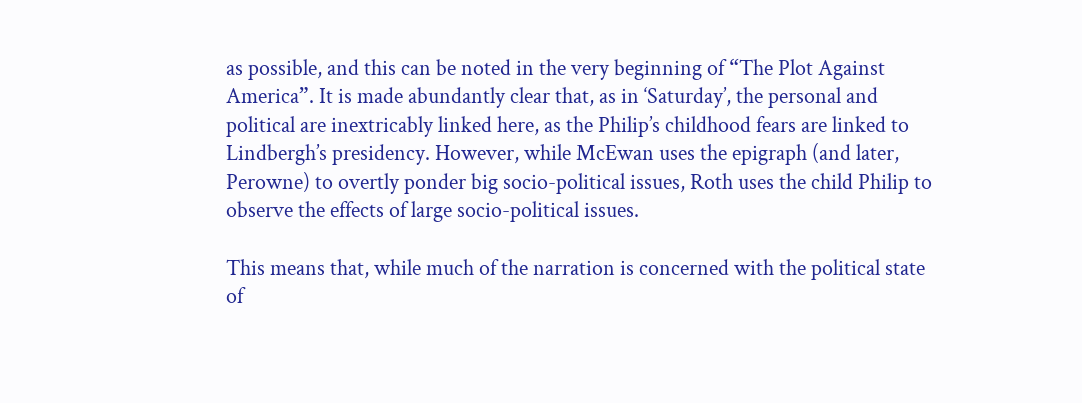as possible, and this can be noted in the very beginning of “The Plot Against America”. It is made abundantly clear that, as in ‘Saturday’, the personal and political are inextricably linked here, as the Philip’s childhood fears are linked to Lindbergh’s presidency. However, while McEwan uses the epigraph (and later, Perowne) to overtly ponder big socio-political issues, Roth uses the child Philip to observe the effects of large socio-political issues.

This means that, while much of the narration is concerned with the political state of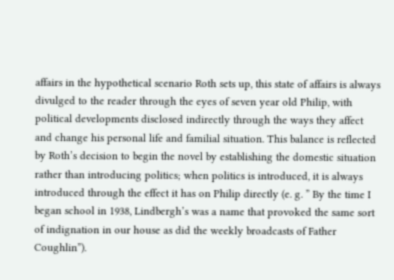affairs in the hypothetical scenario Roth sets up, this state of affairs is always divulged to the reader through the eyes of seven year old Philip, with political developments disclosed indirectly through the ways they affect and change his personal life and familial situation. This balance is reflected by Roth’s decision to begin the novel by establishing the domestic situation rather than introducing politics; when politics is introduced, it is always introduced through the effect it has on Philip directly (e. g. ” By the time I began school in 1938, Lindbergh’s was a name that provoked the same sort of indignation in our house as did the weekly broadcasts of Father Coughlin”).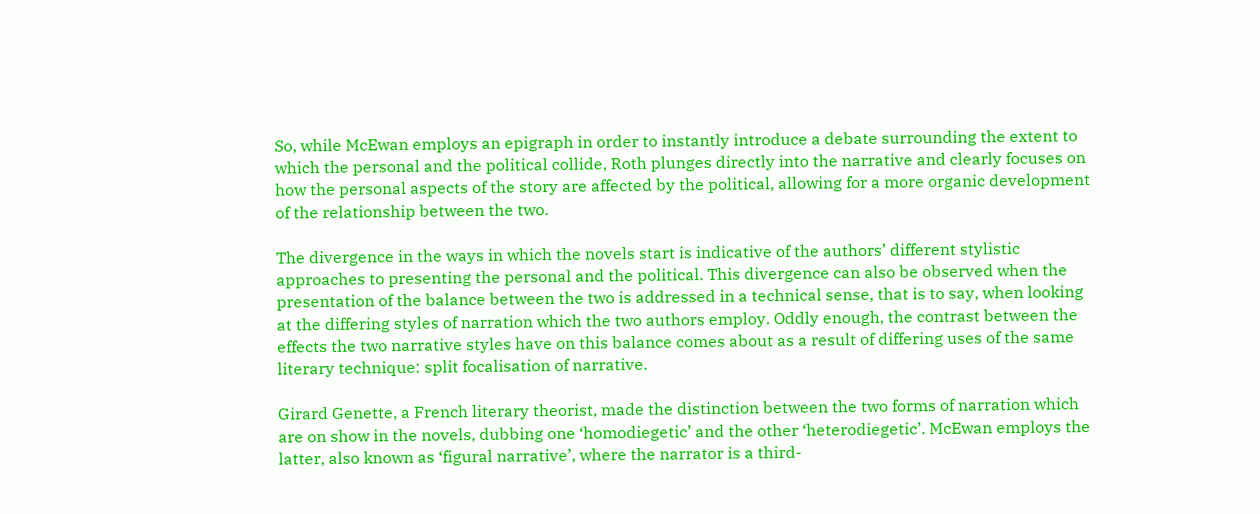So, while McEwan employs an epigraph in order to instantly introduce a debate surrounding the extent to which the personal and the political collide, Roth plunges directly into the narrative and clearly focuses on how the personal aspects of the story are affected by the political, allowing for a more organic development of the relationship between the two.

The divergence in the ways in which the novels start is indicative of the authors’ different stylistic approaches to presenting the personal and the political. This divergence can also be observed when the presentation of the balance between the two is addressed in a technical sense, that is to say, when looking at the differing styles of narration which the two authors employ. Oddly enough, the contrast between the effects the two narrative styles have on this balance comes about as a result of differing uses of the same literary technique: split focalisation of narrative.

Girard Genette, a French literary theorist, made the distinction between the two forms of narration which are on show in the novels, dubbing one ‘homodiegetic’ and the other ‘heterodiegetic’. McEwan employs the latter, also known as ‘figural narrative’, where the narrator is a third-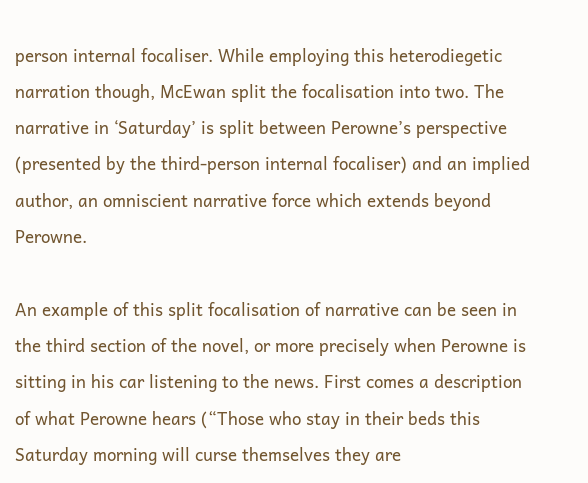person internal focaliser. While employing this heterodiegetic narration though, McEwan split the focalisation into two. The narrative in ‘Saturday’ is split between Perowne’s perspective (presented by the third-person internal focaliser) and an implied author, an omniscient narrative force which extends beyond Perowne.

An example of this split focalisation of narrative can be seen in the third section of the novel, or more precisely when Perowne is sitting in his car listening to the news. First comes a description of what Perowne hears (“Those who stay in their beds this Saturday morning will curse themselves they are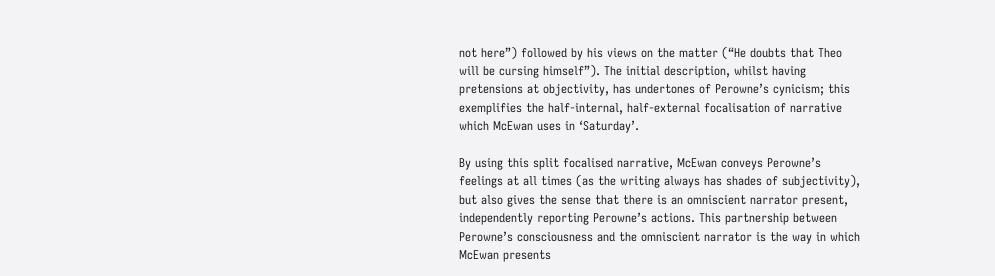not here”) followed by his views on the matter (“He doubts that Theo will be cursing himself”). The initial description, whilst having pretensions at objectivity, has undertones of Perowne’s cynicism; this exemplifies the half-internal, half-external focalisation of narrative which McEwan uses in ‘Saturday’.

By using this split focalised narrative, McEwan conveys Perowne’s feelings at all times (as the writing always has shades of subjectivity), but also gives the sense that there is an omniscient narrator present, independently reporting Perowne’s actions. This partnership between Perowne’s consciousness and the omniscient narrator is the way in which McEwan presents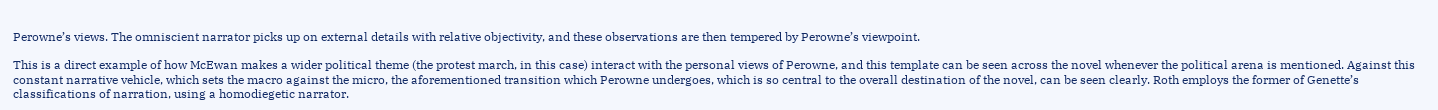Perowne’s views. The omniscient narrator picks up on external details with relative objectivity, and these observations are then tempered by Perowne’s viewpoint.

This is a direct example of how McEwan makes a wider political theme (the protest march, in this case) interact with the personal views of Perowne, and this template can be seen across the novel whenever the political arena is mentioned. Against this constant narrative vehicle, which sets the macro against the micro, the aforementioned transition which Perowne undergoes, which is so central to the overall destination of the novel, can be seen clearly. Roth employs the former of Genette’s classifications of narration, using a homodiegetic narrator.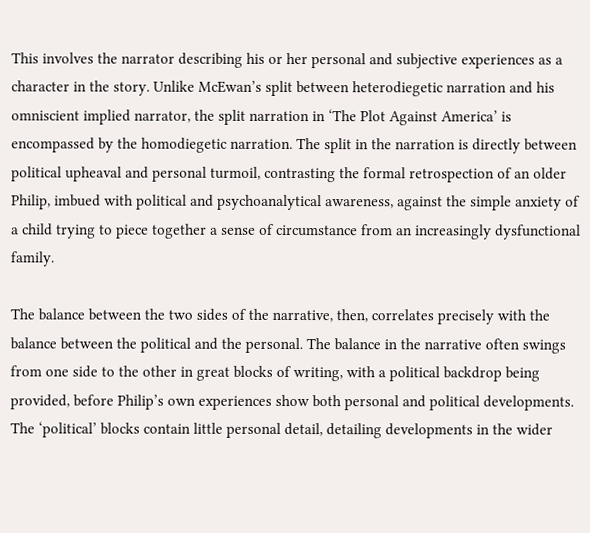This involves the narrator describing his or her personal and subjective experiences as a character in the story. Unlike McEwan’s split between heterodiegetic narration and his omniscient implied narrator, the split narration in ‘The Plot Against America’ is encompassed by the homodiegetic narration. The split in the narration is directly between political upheaval and personal turmoil, contrasting the formal retrospection of an older Philip, imbued with political and psychoanalytical awareness, against the simple anxiety of a child trying to piece together a sense of circumstance from an increasingly dysfunctional family.

The balance between the two sides of the narrative, then, correlates precisely with the balance between the political and the personal. The balance in the narrative often swings from one side to the other in great blocks of writing, with a political backdrop being provided, before Philip’s own experiences show both personal and political developments. The ‘political’ blocks contain little personal detail, detailing developments in the wider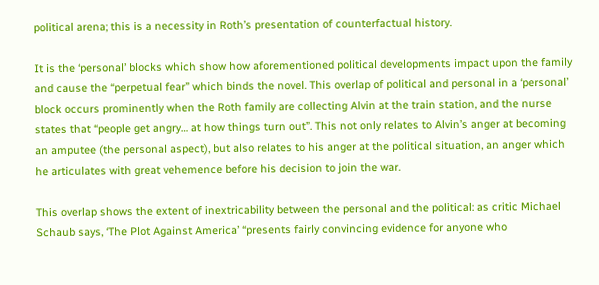political arena; this is a necessity in Roth’s presentation of counterfactual history.

It is the ‘personal’ blocks which show how aforementioned political developments impact upon the family and cause the “perpetual fear” which binds the novel. This overlap of political and personal in a ‘personal’ block occurs prominently when the Roth family are collecting Alvin at the train station, and the nurse states that “people get angry… at how things turn out”. This not only relates to Alvin’s anger at becoming an amputee (the personal aspect), but also relates to his anger at the political situation, an anger which he articulates with great vehemence before his decision to join the war.

This overlap shows the extent of inextricability between the personal and the political: as critic Michael Schaub says, ‘The Plot Against America’ “presents fairly convincing evidence for anyone who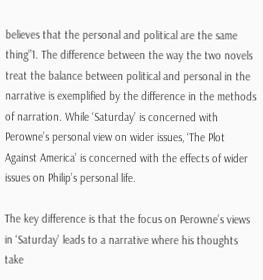believes that the personal and political are the same thing”1. The difference between the way the two novels treat the balance between political and personal in the narrative is exemplified by the difference in the methods of narration. While ‘Saturday’ is concerned with Perowne’s personal view on wider issues, ‘The Plot Against America’ is concerned with the effects of wider issues on Philip’s personal life.

The key difference is that the focus on Perowne’s views in ‘Saturday’ leads to a narrative where his thoughts take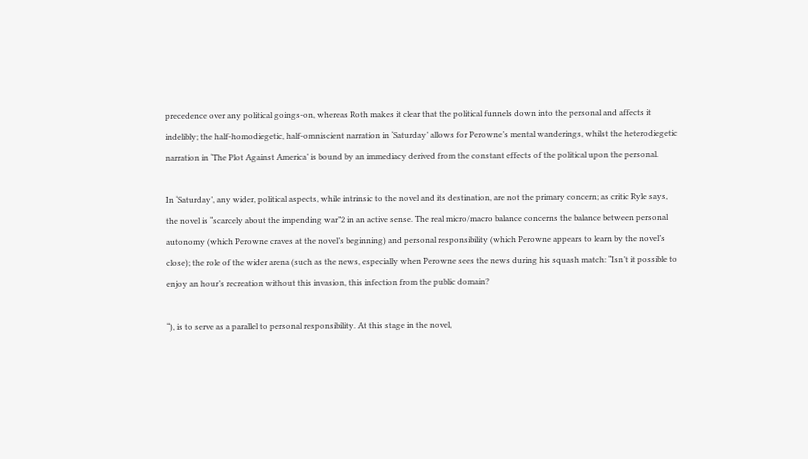precedence over any political goings-on, whereas Roth makes it clear that the political funnels down into the personal and affects it indelibly; the half-homodiegetic, half-omniscient narration in ‘Saturday’ allows for Perowne’s mental wanderings, whilst the heterodiegetic narration in ‘The Plot Against America’ is bound by an immediacy derived from the constant effects of the political upon the personal.

In ‘Saturday’, any wider, political aspects, while intrinsic to the novel and its destination, are not the primary concern; as critic Ryle says, the novel is “scarcely about the impending war”2 in an active sense. The real micro/macro balance concerns the balance between personal autonomy (which Perowne craves at the novel’s beginning) and personal responsibility (which Perowne appears to learn by the novel’s close); the role of the wider arena (such as the news, especially when Perowne sees the news during his squash match: “Isn’t it possible to enjoy an hour’s recreation without this invasion, this infection from the public domain?

“), is to serve as a parallel to personal responsibility. At this stage in the novel,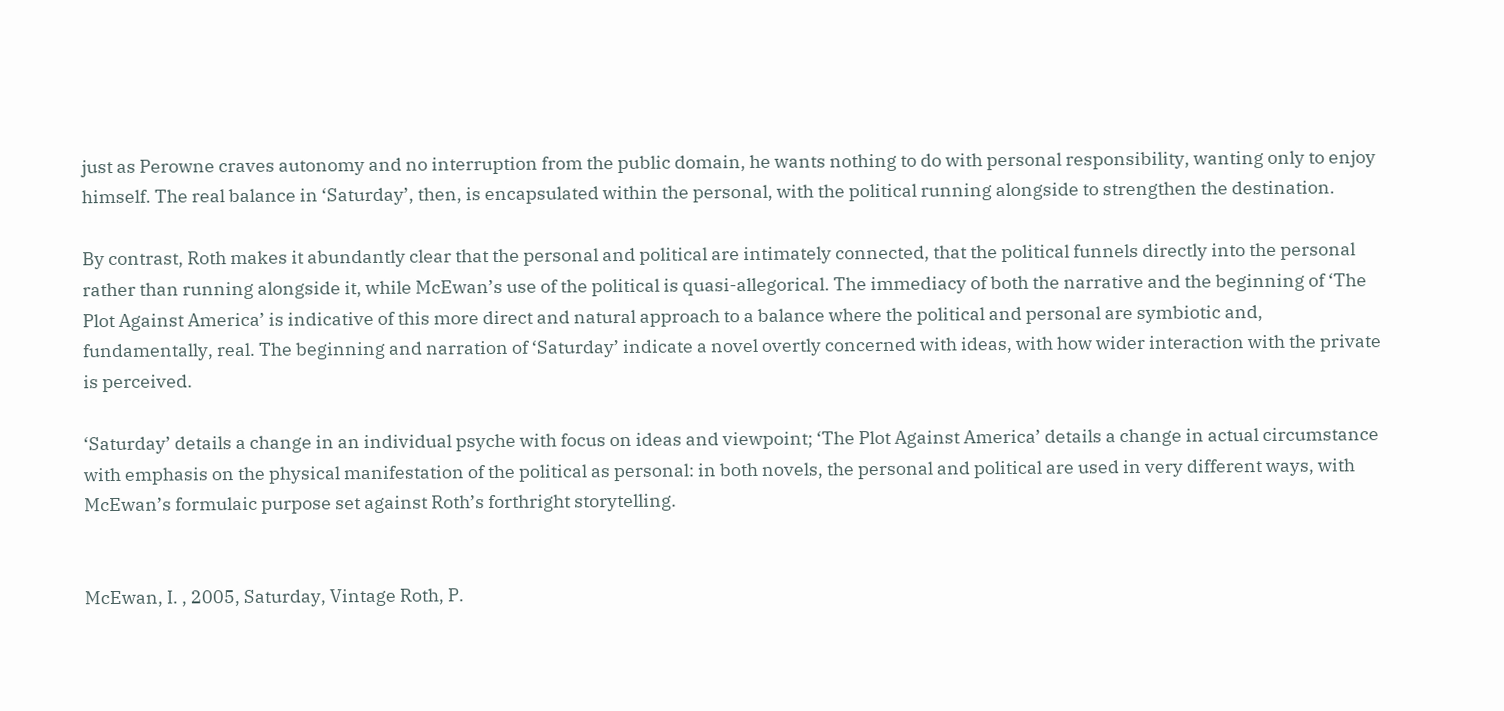just as Perowne craves autonomy and no interruption from the public domain, he wants nothing to do with personal responsibility, wanting only to enjoy himself. The real balance in ‘Saturday’, then, is encapsulated within the personal, with the political running alongside to strengthen the destination.

By contrast, Roth makes it abundantly clear that the personal and political are intimately connected, that the political funnels directly into the personal rather than running alongside it, while McEwan’s use of the political is quasi-allegorical. The immediacy of both the narrative and the beginning of ‘The Plot Against America’ is indicative of this more direct and natural approach to a balance where the political and personal are symbiotic and, fundamentally, real. The beginning and narration of ‘Saturday’ indicate a novel overtly concerned with ideas, with how wider interaction with the private is perceived.

‘Saturday’ details a change in an individual psyche with focus on ideas and viewpoint; ‘The Plot Against America’ details a change in actual circumstance with emphasis on the physical manifestation of the political as personal: in both novels, the personal and political are used in very different ways, with McEwan’s formulaic purpose set against Roth’s forthright storytelling.


McEwan, I. , 2005, Saturday, Vintage Roth, P.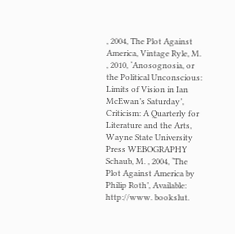, 2004, The Plot Against America, Vintage Ryle, M. , 2010, ‘Anosognosia, or the Political Unconscious: Limits of Vision in Ian McEwan’s Saturday’, Criticism: A Quarterly for Literature and the Arts, Wayne State University Press WEBOGRAPHY Schaub, M. , 2004, ‘The Plot Against America by Philip Roth’, Available: http://www. bookslut.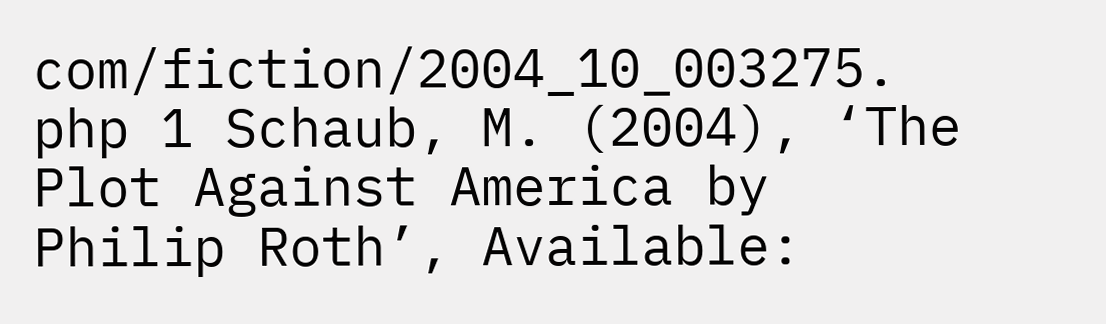com/fiction/2004_10_003275. php 1 Schaub, M. (2004), ‘The Plot Against America by Philip Roth’, Available: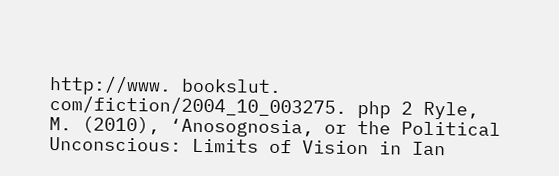http://www. bookslut. com/fiction/2004_10_003275. php 2 Ryle, M. (2010), ‘Anosognosia, or the Political Unconscious: Limits of Vision in Ian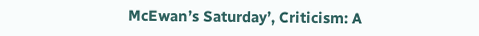McEwan’s Saturday’, Criticism: A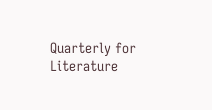Quarterly for Literature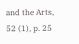and the Arts, 52 (1), p. 25